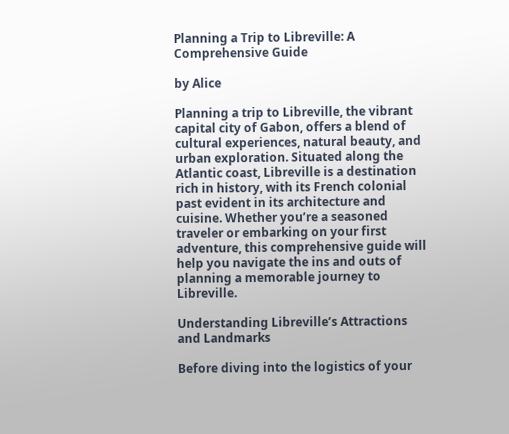Planning a Trip to Libreville: A Comprehensive Guide

by Alice

Planning a trip to Libreville, the vibrant capital city of Gabon, offers a blend of cultural experiences, natural beauty, and urban exploration. Situated along the Atlantic coast, Libreville is a destination rich in history, with its French colonial past evident in its architecture and cuisine. Whether you’re a seasoned traveler or embarking on your first adventure, this comprehensive guide will help you navigate the ins and outs of planning a memorable journey to Libreville.

Understanding Libreville’s Attractions and Landmarks

Before diving into the logistics of your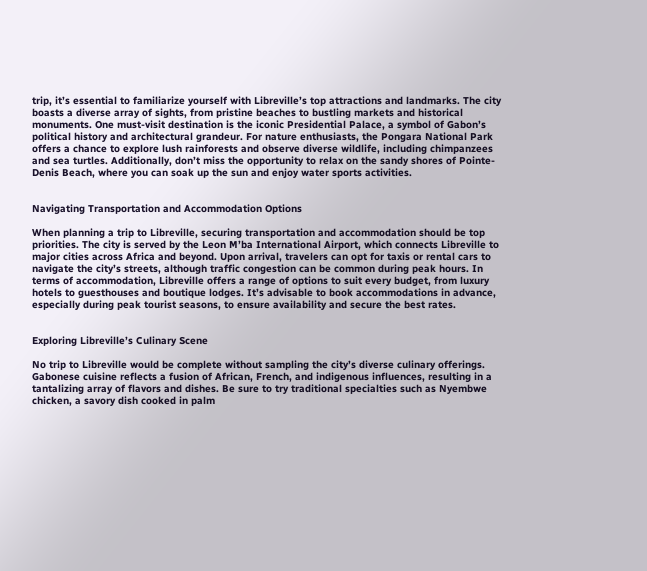trip, it’s essential to familiarize yourself with Libreville’s top attractions and landmarks. The city boasts a diverse array of sights, from pristine beaches to bustling markets and historical monuments. One must-visit destination is the iconic Presidential Palace, a symbol of Gabon’s political history and architectural grandeur. For nature enthusiasts, the Pongara National Park offers a chance to explore lush rainforests and observe diverse wildlife, including chimpanzees and sea turtles. Additionally, don’t miss the opportunity to relax on the sandy shores of Pointe-Denis Beach, where you can soak up the sun and enjoy water sports activities.


Navigating Transportation and Accommodation Options

When planning a trip to Libreville, securing transportation and accommodation should be top priorities. The city is served by the Leon M’ba International Airport, which connects Libreville to major cities across Africa and beyond. Upon arrival, travelers can opt for taxis or rental cars to navigate the city’s streets, although traffic congestion can be common during peak hours. In terms of accommodation, Libreville offers a range of options to suit every budget, from luxury hotels to guesthouses and boutique lodges. It’s advisable to book accommodations in advance, especially during peak tourist seasons, to ensure availability and secure the best rates.


Exploring Libreville’s Culinary Scene

No trip to Libreville would be complete without sampling the city’s diverse culinary offerings. Gabonese cuisine reflects a fusion of African, French, and indigenous influences, resulting in a tantalizing array of flavors and dishes. Be sure to try traditional specialties such as Nyembwe chicken, a savory dish cooked in palm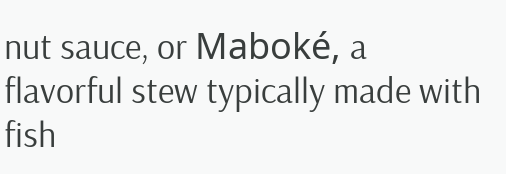nut sauce, or Maboké, a flavorful stew typically made with fish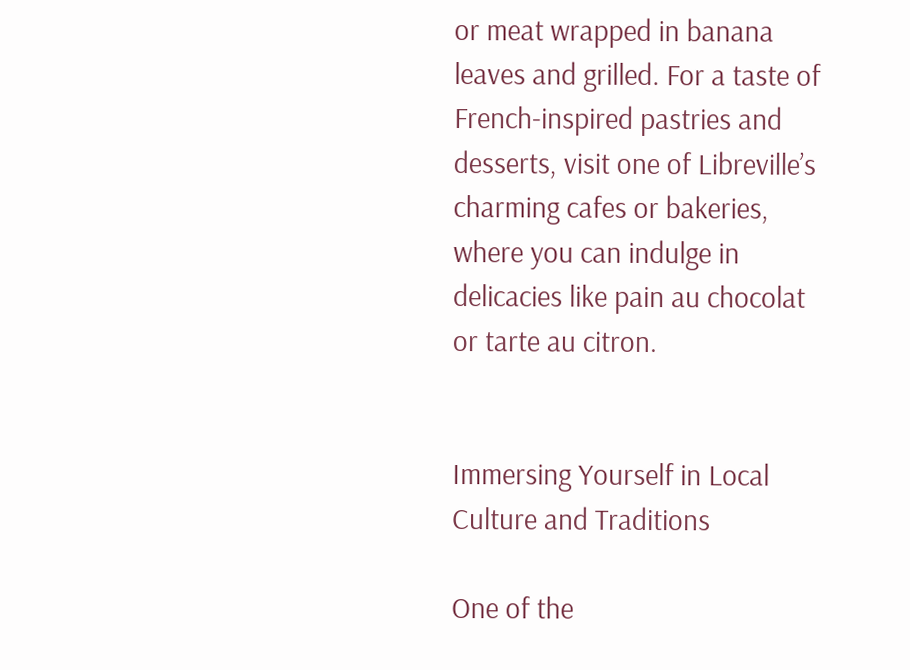or meat wrapped in banana leaves and grilled. For a taste of French-inspired pastries and desserts, visit one of Libreville’s charming cafes or bakeries, where you can indulge in delicacies like pain au chocolat or tarte au citron.


Immersing Yourself in Local Culture and Traditions

One of the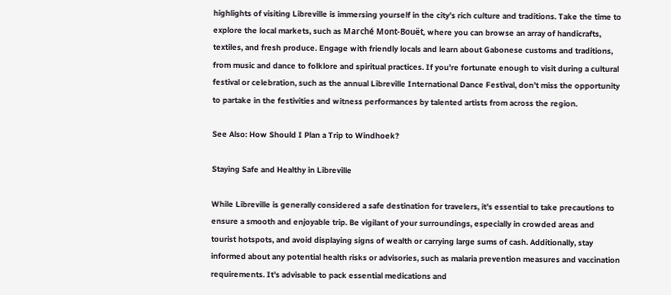highlights of visiting Libreville is immersing yourself in the city’s rich culture and traditions. Take the time to explore the local markets, such as Marché Mont-Bouët, where you can browse an array of handicrafts, textiles, and fresh produce. Engage with friendly locals and learn about Gabonese customs and traditions, from music and dance to folklore and spiritual practices. If you’re fortunate enough to visit during a cultural festival or celebration, such as the annual Libreville International Dance Festival, don’t miss the opportunity to partake in the festivities and witness performances by talented artists from across the region.

See Also: How Should I Plan a Trip to Windhoek?

Staying Safe and Healthy in Libreville

While Libreville is generally considered a safe destination for travelers, it’s essential to take precautions to ensure a smooth and enjoyable trip. Be vigilant of your surroundings, especially in crowded areas and tourist hotspots, and avoid displaying signs of wealth or carrying large sums of cash. Additionally, stay informed about any potential health risks or advisories, such as malaria prevention measures and vaccination requirements. It’s advisable to pack essential medications and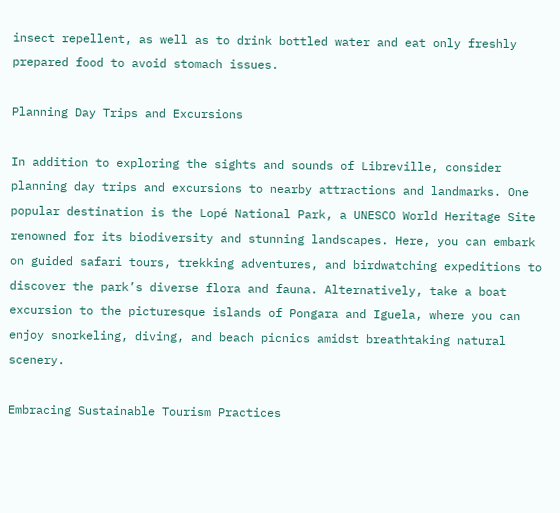insect repellent, as well as to drink bottled water and eat only freshly prepared food to avoid stomach issues.

Planning Day Trips and Excursions

In addition to exploring the sights and sounds of Libreville, consider planning day trips and excursions to nearby attractions and landmarks. One popular destination is the Lopé National Park, a UNESCO World Heritage Site renowned for its biodiversity and stunning landscapes. Here, you can embark on guided safari tours, trekking adventures, and birdwatching expeditions to discover the park’s diverse flora and fauna. Alternatively, take a boat excursion to the picturesque islands of Pongara and Iguela, where you can enjoy snorkeling, diving, and beach picnics amidst breathtaking natural scenery.

Embracing Sustainable Tourism Practices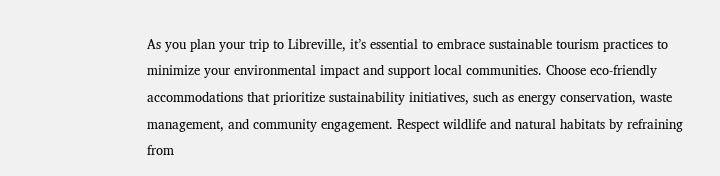As you plan your trip to Libreville, it’s essential to embrace sustainable tourism practices to minimize your environmental impact and support local communities. Choose eco-friendly accommodations that prioritize sustainability initiatives, such as energy conservation, waste management, and community engagement. Respect wildlife and natural habitats by refraining from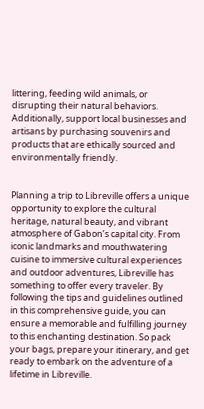littering, feeding wild animals, or disrupting their natural behaviors. Additionally, support local businesses and artisans by purchasing souvenirs and products that are ethically sourced and environmentally friendly.


Planning a trip to Libreville offers a unique opportunity to explore the cultural heritage, natural beauty, and vibrant atmosphere of Gabon’s capital city. From iconic landmarks and mouthwatering cuisine to immersive cultural experiences and outdoor adventures, Libreville has something to offer every traveler. By following the tips and guidelines outlined in this comprehensive guide, you can ensure a memorable and fulfilling journey to this enchanting destination. So pack your bags, prepare your itinerary, and get ready to embark on the adventure of a lifetime in Libreville.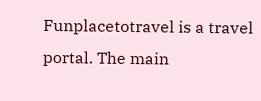Funplacetotravel is a travel portal. The main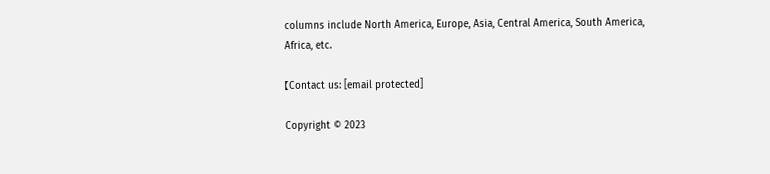columns include North America, Europe, Asia, Central America, South America, Africa, etc.

【Contact us: [email protected]

Copyright © 2023